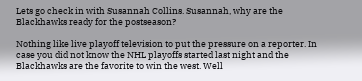Lets go check in with Susannah Collins. Susannah, why are the Blackhawks ready for the postseason?

Nothing like live playoff television to put the pressure on a reporter. In case you did not know the NHL playoffs started last night and the Blackhawks are the favorite to win the west. Well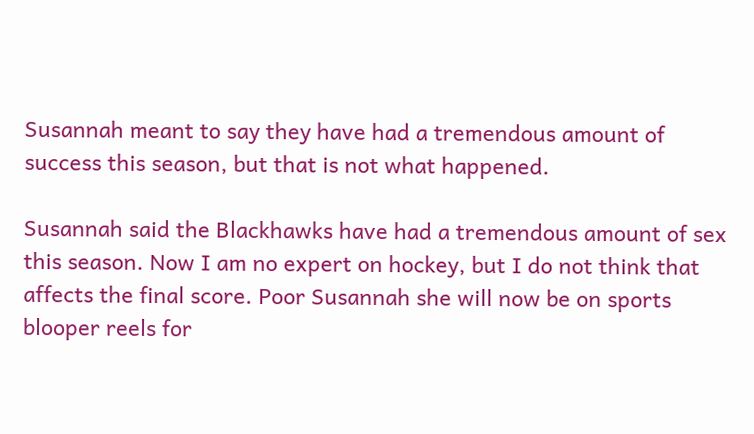Susannah meant to say they have had a tremendous amount of success this season, but that is not what happened.

Susannah said the Blackhawks have had a tremendous amount of sex this season. Now I am no expert on hockey, but I do not think that affects the final score. Poor Susannah she will now be on sports blooper reels for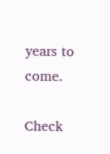years to come.

Check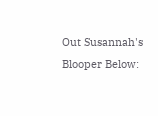Out Susannah's Blooper Below: